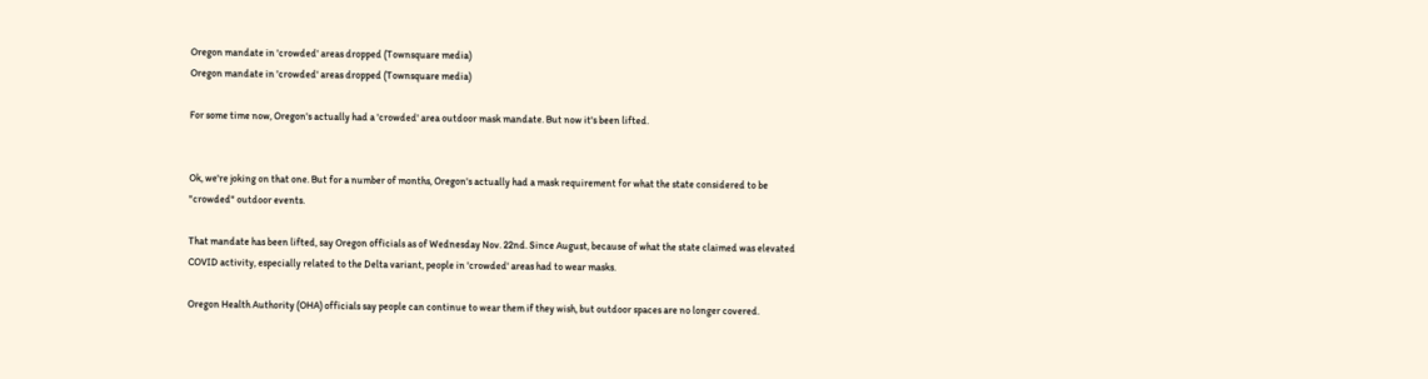Oregon mandate in 'crowded' areas dropped (Townsquare media)
Oregon mandate in 'crowded' areas dropped (Townsquare media)

For some time now, Oregon's actually had a 'crowded' area outdoor mask mandate. But now it's been lifted.


Ok, we're joking on that one. But for a number of months, Oregon's actually had a mask requirement for what the state considered to be "crowded" outdoor events.

That mandate has been lifted, say Oregon officials as of Wednesday Nov. 22nd. Since August, because of what the state claimed was elevated COVID activity, especially related to the Delta variant, people in 'crowded' areas had to wear masks.

Oregon Health Authority (OHA) officials say people can continue to wear them if they wish, but outdoor spaces are no longer covered.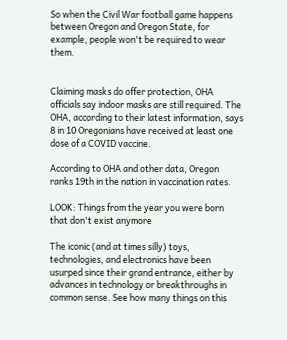So when the Civil War football game happens between Oregon and Oregon State, for example, people won't be required to wear them.


Claiming masks do offer protection, OHA officials say indoor masks are still required. The OHA, according to their latest information, says 8 in 10 Oregonians have received at least one dose of a COVID vaccine.

According to OHA and other data, Oregon ranks 19th in the nation in vaccination rates.

LOOK: Things from the year you were born that don't exist anymore

The iconic (and at times silly) toys, technologies, and electronics have been usurped since their grand entrance, either by advances in technology or breakthroughs in common sense. See how many things on this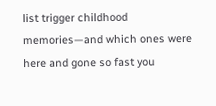list trigger childhood memories—and which ones were here and gone so fast you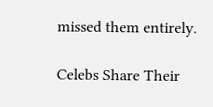missed them entirely.

Celebs Share Their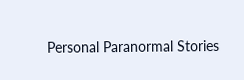Personal Paranormal Stories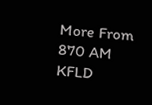More From 870 AM KFLD